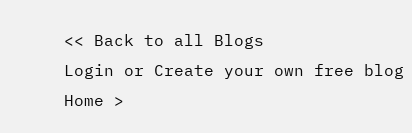<< Back to all Blogs
Login or Create your own free blog
Home >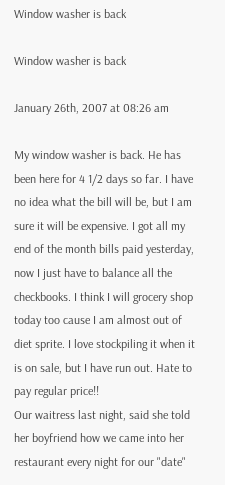Window washer is back

Window washer is back

January 26th, 2007 at 08:26 am

My window washer is back. He has been here for 4 1/2 days so far. I have no idea what the bill will be, but I am sure it will be expensive. I got all my end of the month bills paid yesterday, now I just have to balance all the checkbooks. I think I will grocery shop today too cause I am almost out of diet sprite. I love stockpiling it when it is on sale, but I have run out. Hate to pay regular price!!
Our waitress last night, said she told her boyfriend how we came into her restaurant every night for our "date"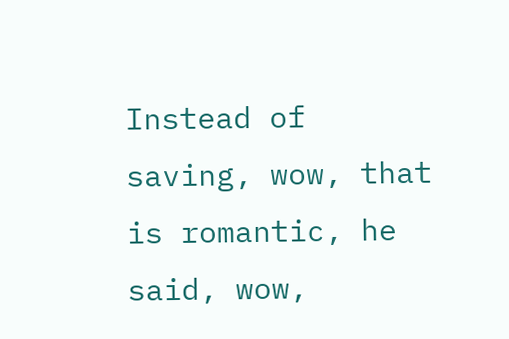Instead of saving, wow, that is romantic, he said, wow,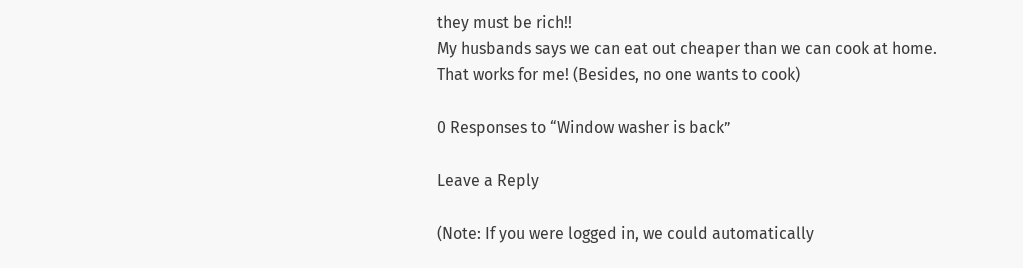they must be rich!!
My husbands says we can eat out cheaper than we can cook at home. That works for me! (Besides, no one wants to cook)

0 Responses to “Window washer is back”

Leave a Reply

(Note: If you were logged in, we could automatically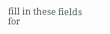fill in these fields for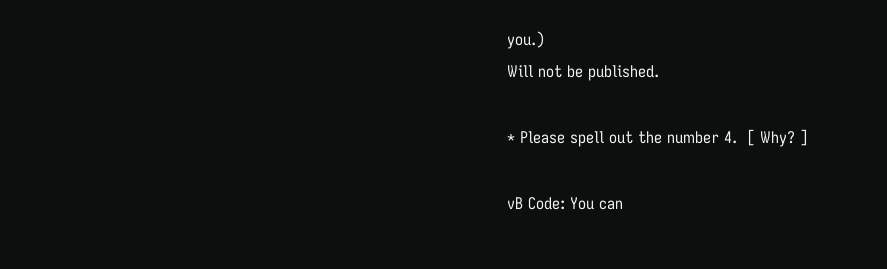you.)
Will not be published.

* Please spell out the number 4.  [ Why? ]

vB Code: You can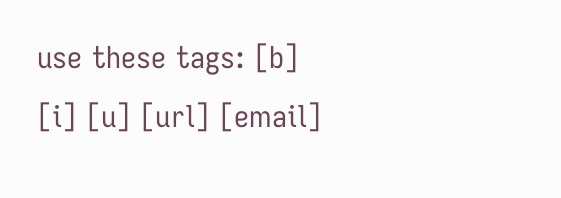use these tags: [b] [i] [u] [url] [email]